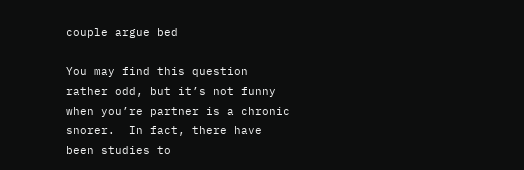couple argue bed

You may find this question rather odd, but it’s not funny when you’re partner is a chronic snorer.  In fact, there have been studies to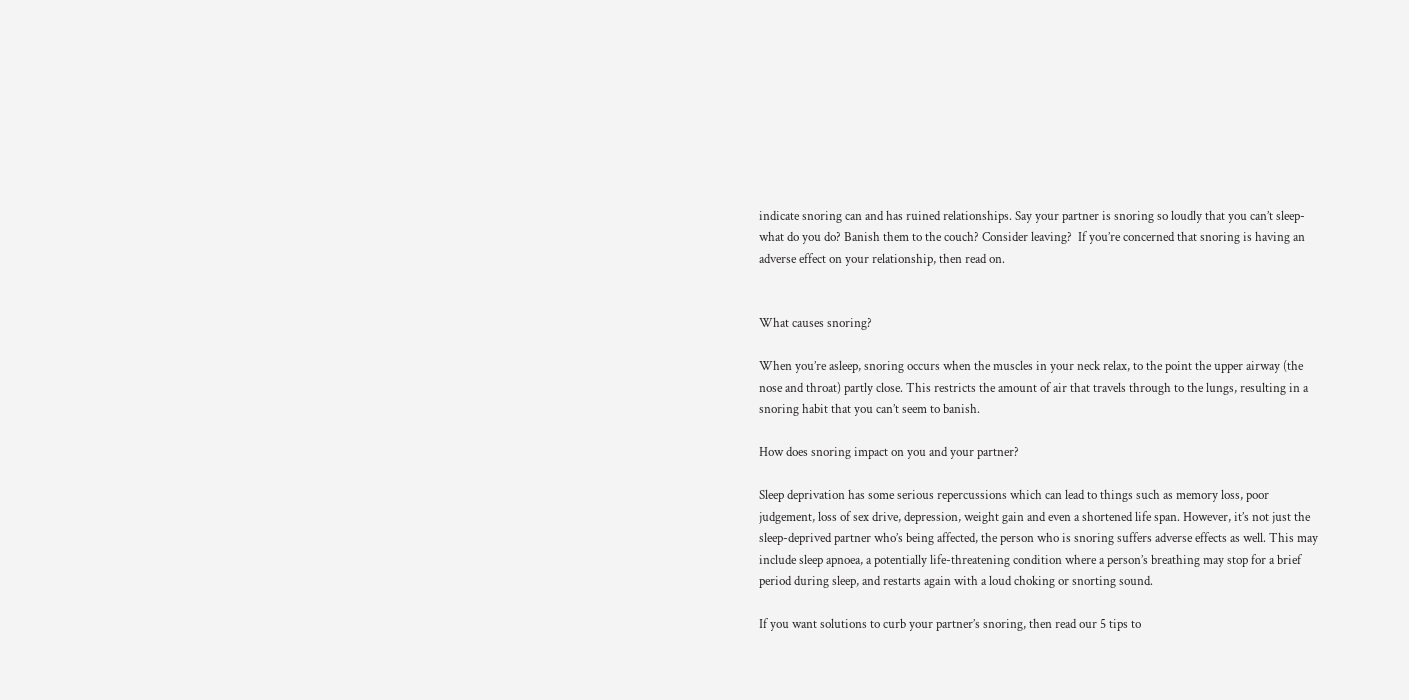indicate snoring can and has ruined relationships. Say your partner is snoring so loudly that you can’t sleep- what do you do? Banish them to the couch? Consider leaving?  If you’re concerned that snoring is having an adverse effect on your relationship, then read on.


What causes snoring?

When you’re asleep, snoring occurs when the muscles in your neck relax, to the point the upper airway (the nose and throat) partly close. This restricts the amount of air that travels through to the lungs, resulting in a snoring habit that you can’t seem to banish.

How does snoring impact on you and your partner?

Sleep deprivation has some serious repercussions which can lead to things such as memory loss, poor judgement, loss of sex drive, depression, weight gain and even a shortened life span. However, it’s not just the sleep-deprived partner who’s being affected, the person who is snoring suffers adverse effects as well. This may include sleep apnoea, a potentially life-threatening condition where a person’s breathing may stop for a brief period during sleep, and restarts again with a loud choking or snorting sound.

If you want solutions to curb your partner’s snoring, then read our 5 tips to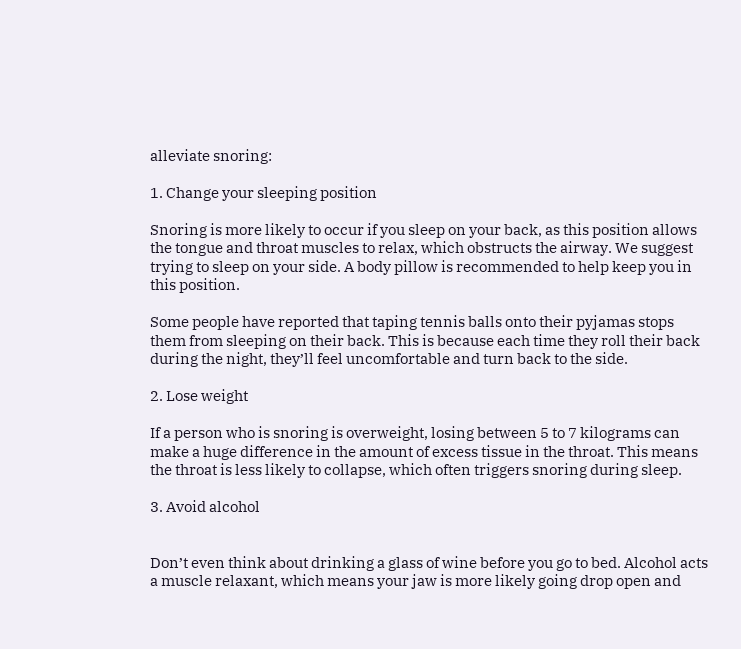alleviate snoring:

1. Change your sleeping position

Snoring is more likely to occur if you sleep on your back, as this position allows the tongue and throat muscles to relax, which obstructs the airway. We suggest trying to sleep on your side. A body pillow is recommended to help keep you in this position.

Some people have reported that taping tennis balls onto their pyjamas stops them from sleeping on their back. This is because each time they roll their back during the night, they’ll feel uncomfortable and turn back to the side.

2. Lose weight

If a person who is snoring is overweight, losing between 5 to 7 kilograms can make a huge difference in the amount of excess tissue in the throat. This means the throat is less likely to collapse, which often triggers snoring during sleep.

3. Avoid alcohol


Don’t even think about drinking a glass of wine before you go to bed. Alcohol acts a muscle relaxant, which means your jaw is more likely going drop open and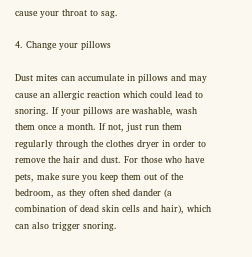cause your throat to sag.

4. Change your pillows

Dust mites can accumulate in pillows and may cause an allergic reaction which could lead to snoring. If your pillows are washable, wash them once a month. If not, just run them regularly through the clothes dryer in order to remove the hair and dust. For those who have pets, make sure you keep them out of the bedroom, as they often shed dander (a combination of dead skin cells and hair), which can also trigger snoring.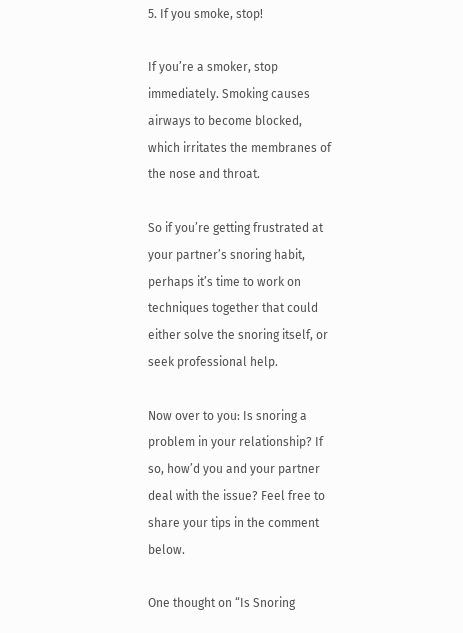5. If you smoke, stop!

If you’re a smoker, stop immediately. Smoking causes airways to become blocked, which irritates the membranes of the nose and throat.

So if you’re getting frustrated at your partner’s snoring habit, perhaps it’s time to work on techniques together that could either solve the snoring itself, or seek professional help.

Now over to you: Is snoring a problem in your relationship? If so, how’d you and your partner deal with the issue? Feel free to share your tips in the comment below.

One thought on “Is Snoring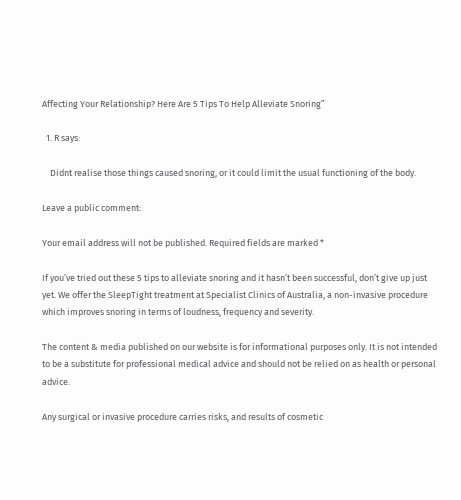Affecting Your Relationship? Here Are 5 Tips To Help Alleviate Snoring”

  1. R says:

    Didnt realise those things caused snoring, or it could limit the usual functioning of the body.

Leave a public comment:

Your email address will not be published. Required fields are marked *

If you’ve tried out these 5 tips to alleviate snoring and it hasn’t been successful, don’t give up just yet. We offer the SleepTight treatment at Specialist Clinics of Australia, a non-invasive procedure which improves snoring in terms of loudness, frequency and severity.

The content & media published on our website is for informational purposes only. It is not intended to be a substitute for professional medical advice and should not be relied on as health or personal advice.

Any surgical or invasive procedure carries risks, and results of cosmetic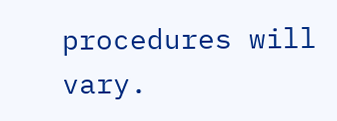procedures will vary.